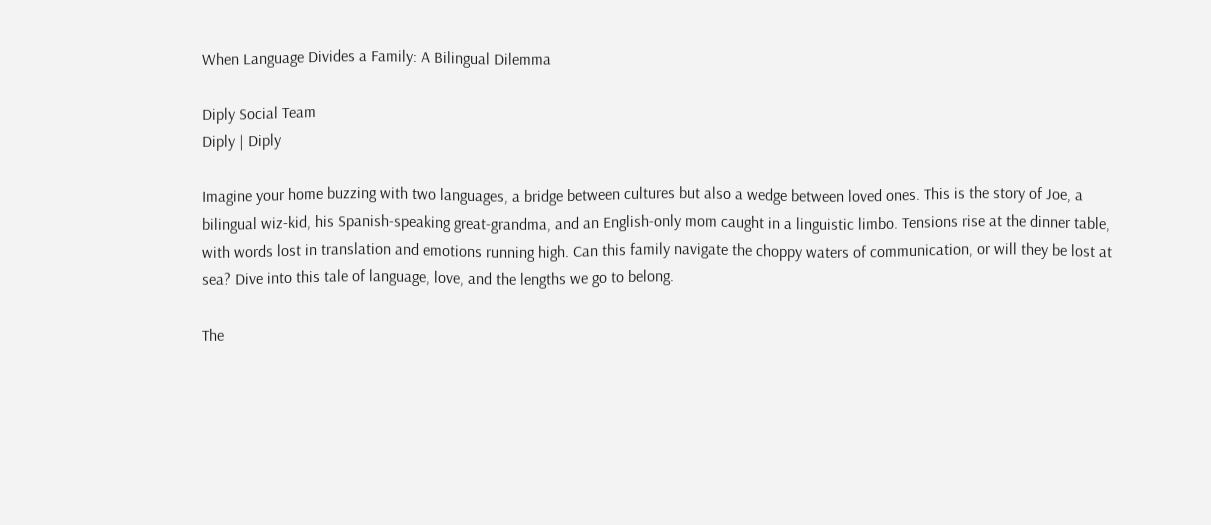When Language Divides a Family: A Bilingual Dilemma

Diply Social Team
Diply | Diply

Imagine your home buzzing with two languages, a bridge between cultures but also a wedge between loved ones. This is the story of Joe, a bilingual wiz-kid, his Spanish-speaking great-grandma, and an English-only mom caught in a linguistic limbo. Tensions rise at the dinner table, with words lost in translation and emotions running high. Can this family navigate the choppy waters of communication, or will they be lost at sea? Dive into this tale of language, love, and the lengths we go to belong.

The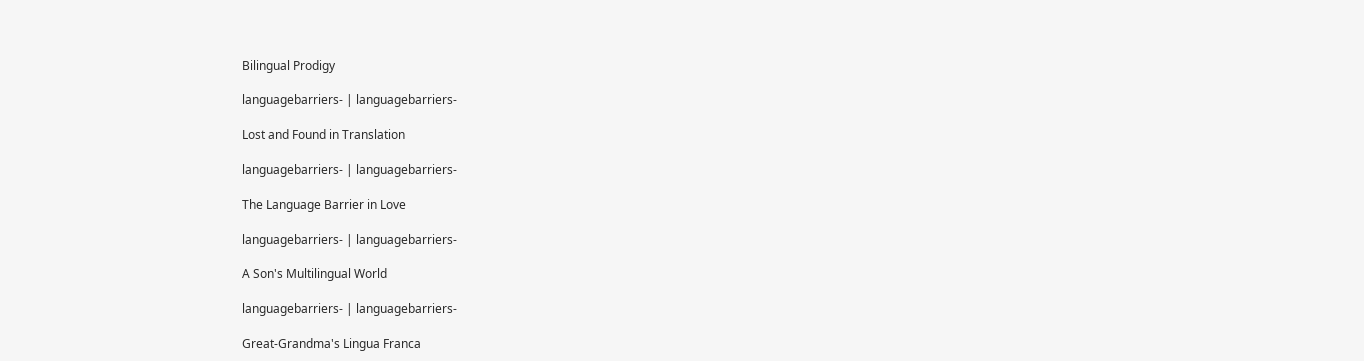Bilingual Prodigy

languagebarriers- | languagebarriers-

Lost and Found in Translation

languagebarriers- | languagebarriers-

The Language Barrier in Love

languagebarriers- | languagebarriers-

A Son's Multilingual World

languagebarriers- | languagebarriers-

Great-Grandma's Lingua Franca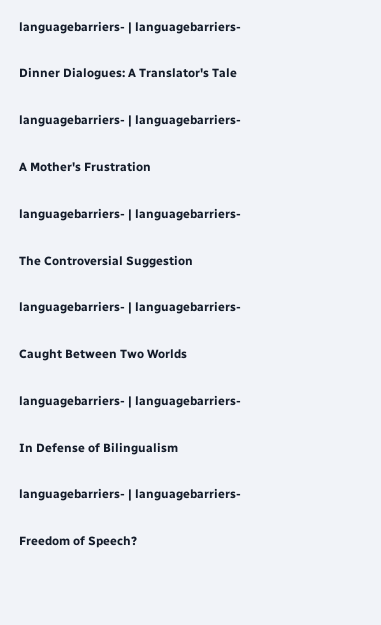languagebarriers- | languagebarriers-

Dinner Dialogues: A Translator's Tale

languagebarriers- | languagebarriers-

A Mother's Frustration

languagebarriers- | languagebarriers-

The Controversial Suggestion

languagebarriers- | languagebarriers-

Caught Between Two Worlds

languagebarriers- | languagebarriers-

In Defense of Bilingualism

languagebarriers- | languagebarriers-

Freedom of Speech?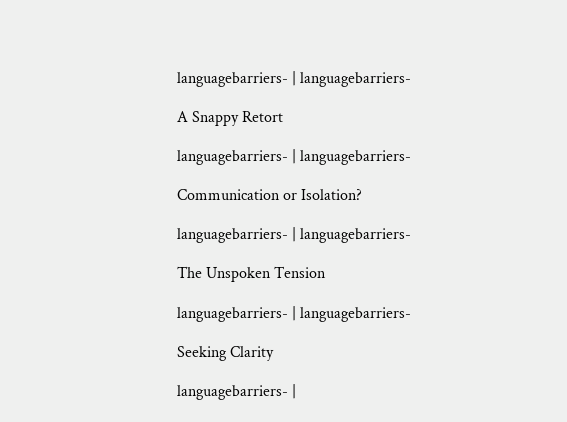languagebarriers- | languagebarriers-

A Snappy Retort

languagebarriers- | languagebarriers-

Communication or Isolation?

languagebarriers- | languagebarriers-

The Unspoken Tension

languagebarriers- | languagebarriers-

Seeking Clarity

languagebarriers- |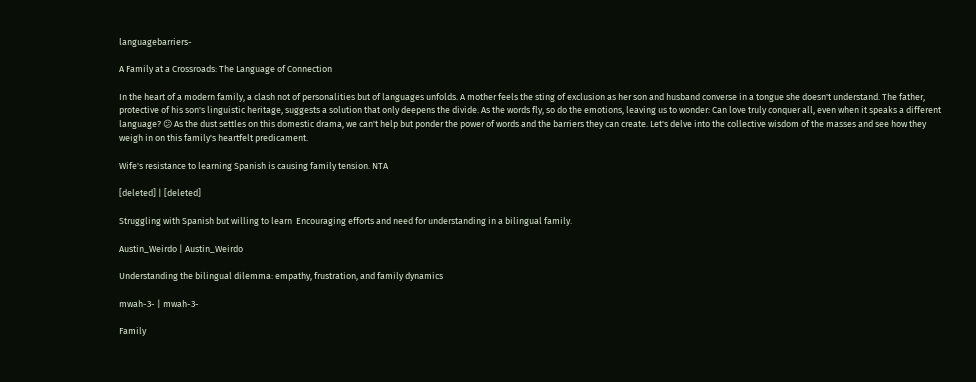languagebarriers-

A Family at a Crossroads: The Language of Connection

In the heart of a modern family, a clash not of personalities but of languages unfolds. A mother feels the sting of exclusion as her son and husband converse in a tongue she doesn't understand. The father, protective of his son's linguistic heritage, suggests a solution that only deepens the divide. As the words fly, so do the emotions, leaving us to wonder: Can love truly conquer all, even when it speaks a different language? 😕 As the dust settles on this domestic drama, we can't help but ponder the power of words and the barriers they can create. Let's delve into the collective wisdom of the masses and see how they weigh in on this family's heartfelt predicament.

Wife's resistance to learning Spanish is causing family tension. NTA

[deleted] | [deleted]

Struggling with Spanish but willing to learn  Encouraging efforts and need for understanding in a bilingual family.

Austin_Weirdo | Austin_Weirdo

Understanding the bilingual dilemma: empathy, frustration, and family dynamics

mwah-3- | mwah-3-

Family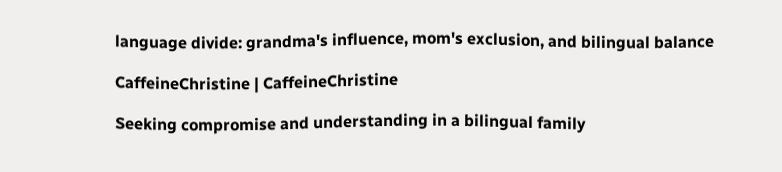language divide: grandma's influence, mom's exclusion, and bilingual balance

CaffeineChristine | CaffeineChristine

Seeking compromise and understanding in a bilingual family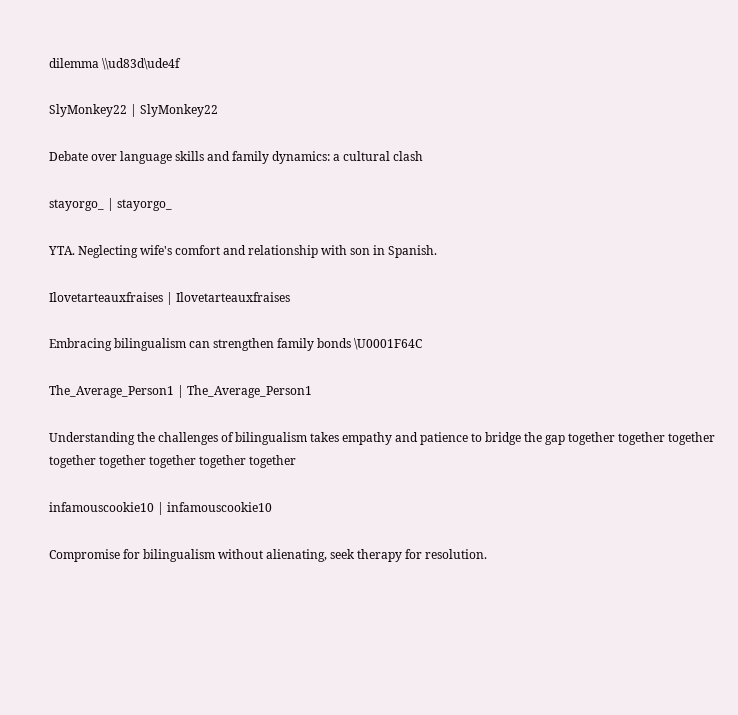dilemma \\ud83d\ude4f

SlyMonkey22 | SlyMonkey22

Debate over language skills and family dynamics: a cultural clash

stayorgo_ | stayorgo_

YTA. Neglecting wife's comfort and relationship with son in Spanish.

Ilovetarteauxfraises | Ilovetarteauxfraises

Embracing bilingualism can strengthen family bonds \U0001F64C

The_Average_Person1 | The_Average_Person1

Understanding the challenges of bilingualism takes empathy and patience to bridge the gap together together together together together together together together

infamouscookie10 | infamouscookie10

Compromise for bilingualism without alienating, seek therapy for resolution.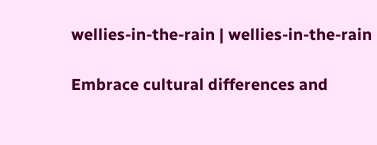wellies-in-the-rain | wellies-in-the-rain

Embrace cultural differences and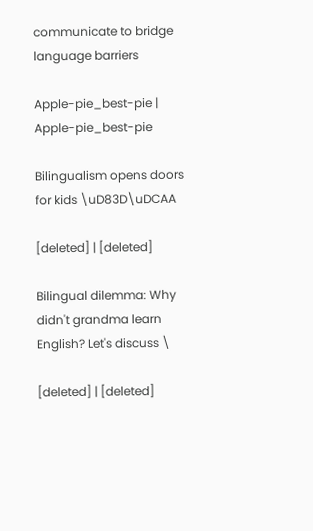communicate to bridge language barriers

Apple-pie_best-pie | Apple-pie_best-pie

Bilingualism opens doors for kids \uD83D\uDCAA

[deleted] | [deleted]

Bilingual dilemma: Why didn't grandma learn English? Let's discuss \

[deleted] | [deleted]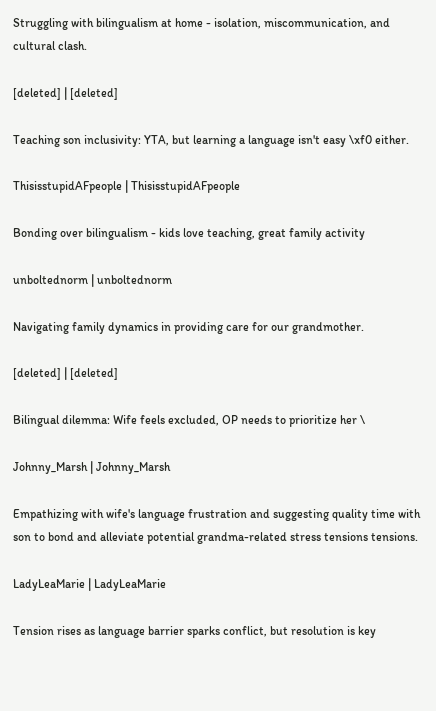Struggling with bilingualism at home - isolation, miscommunication, and cultural clash.

[deleted] | [deleted]

Teaching son inclusivity: YTA, but learning a language isn't easy \xf0 either.

ThisisstupidAFpeople | ThisisstupidAFpeople

Bonding over bilingualism - kids love teaching, great family activity

unboltednorm | unboltednorm

Navigating family dynamics in providing care for our grandmother.

[deleted] | [deleted]

Bilingual dilemma: Wife feels excluded, OP needs to prioritize her \

Johnny_Marsh | Johnny_Marsh

Empathizing with wife's language frustration and suggesting quality time with son to bond and alleviate potential grandma-related stress tensions tensions.

LadyLeaMarie | LadyLeaMarie

Tension rises as language barrier sparks conflict, but resolution is key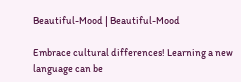Beautiful-Mood | Beautiful-Mood

Embrace cultural differences! Learning a new language can be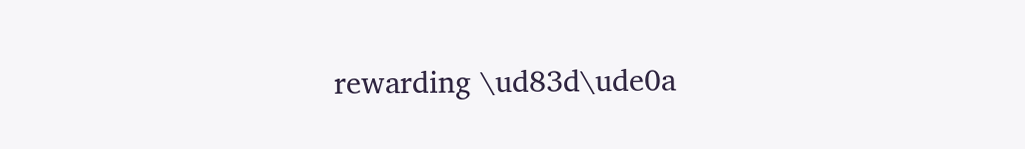rewarding \ud83d\ude0a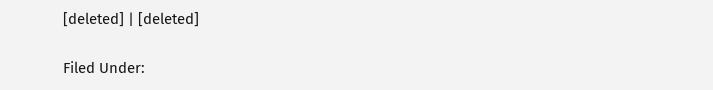[deleted] | [deleted]

Filed Under: